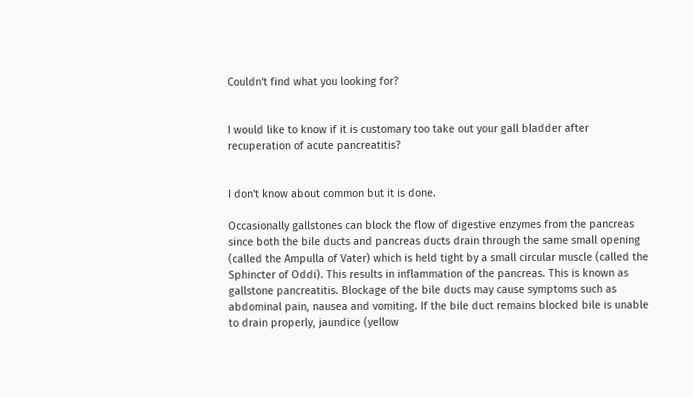Couldn't find what you looking for?


I would like to know if it is customary too take out your gall bladder after recuperation of acute pancreatitis?


I don't know about common but it is done.

Occasionally gallstones can block the flow of digestive enzymes from the pancreas since both the bile ducts and pancreas ducts drain through the same small opening (called the Ampulla of Vater) which is held tight by a small circular muscle (called the Sphincter of Oddi). This results in inflammation of the pancreas. This is known as gallstone pancreatitis. Blockage of the bile ducts may cause symptoms such as abdominal pain, nausea and vomiting. If the bile duct remains blocked bile is unable to drain properly, jaundice (yellow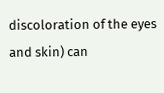discoloration of the eyes and skin) can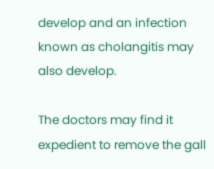develop and an infection known as cholangitis may also develop.

The doctors may find it expedient to remove the gall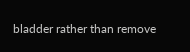bladder rather than remove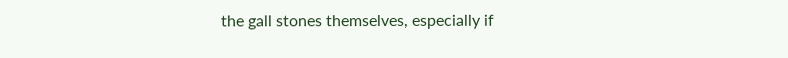the gall stones themselves, especially if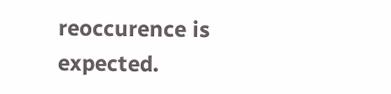reoccurence is expected.